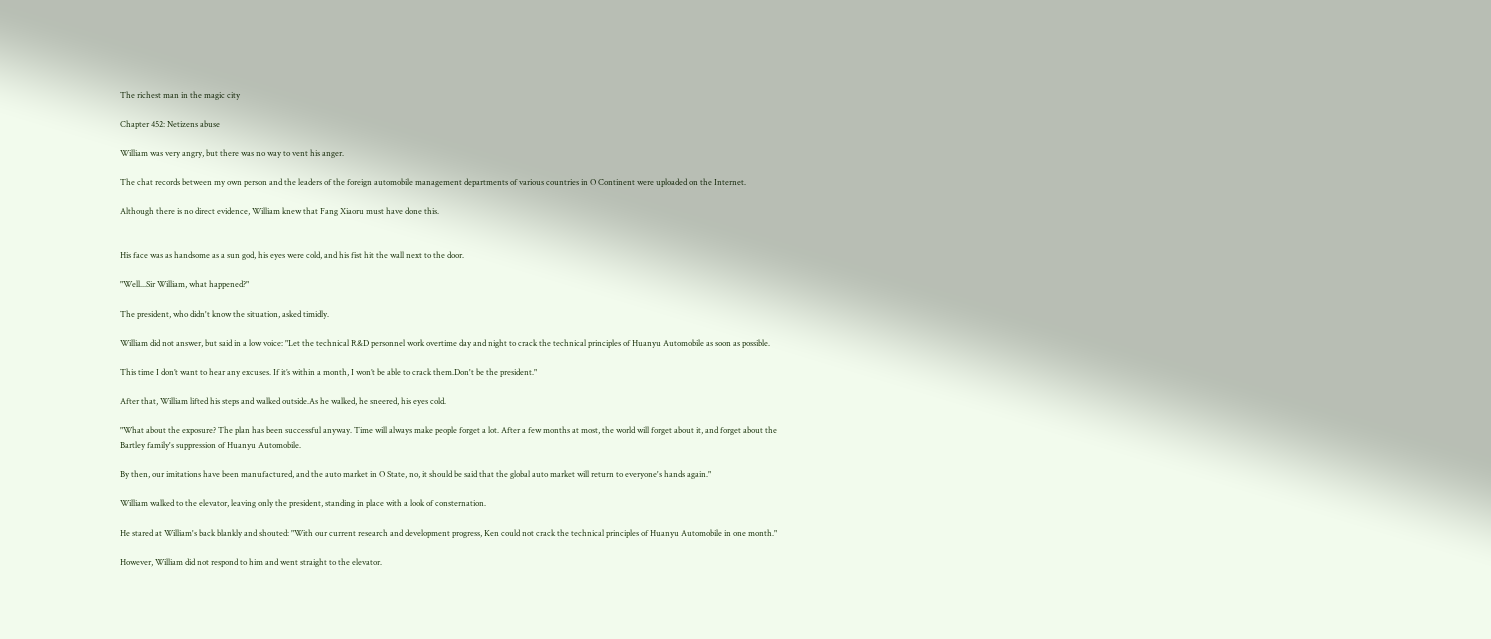The richest man in the magic city

Chapter 452: Netizens abuse

William was very angry, but there was no way to vent his anger.

The chat records between my own person and the leaders of the foreign automobile management departments of various countries in O Continent were uploaded on the Internet.

Although there is no direct evidence, William knew that Fang Xiaoru must have done this.


His face was as handsome as a sun god, his eyes were cold, and his fist hit the wall next to the door.

"Well...Sir William, what happened?"

The president, who didn't know the situation, asked timidly.

William did not answer, but said in a low voice: "Let the technical R&D personnel work overtime day and night to crack the technical principles of Huanyu Automobile as soon as possible.

This time I don’t want to hear any excuses. If it’s within a month, I won’t be able to crack them.Don't be the president."

After that, William lifted his steps and walked outside.As he walked, he sneered, his eyes cold.

"What about the exposure? The plan has been successful anyway. Time will always make people forget a lot. After a few months at most, the world will forget about it, and forget about the Bartley family's suppression of Huanyu Automobile.

By then, our imitations have been manufactured, and the auto market in O State, no, it should be said that the global auto market will return to everyone's hands again."

William walked to the elevator, leaving only the president, standing in place with a look of consternation.

He stared at William's back blankly and shouted: "With our current research and development progress, Ken could not crack the technical principles of Huanyu Automobile in one month."

However, William did not respond to him and went straight to the elevator.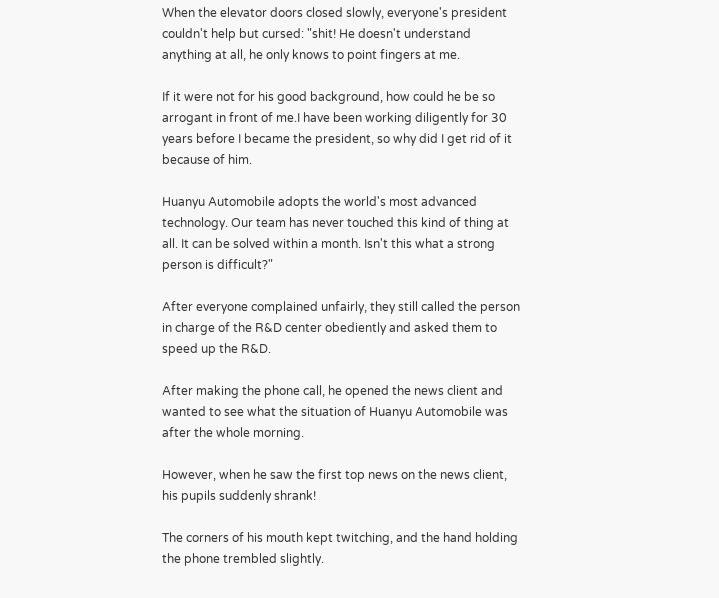When the elevator doors closed slowly, everyone's president couldn't help but cursed: "shit! He doesn't understand anything at all, he only knows to point fingers at me.

If it were not for his good background, how could he be so arrogant in front of me.I have been working diligently for 30 years before I became the president, so why did I get rid of it because of him.

Huanyu Automobile adopts the world's most advanced technology. Our team has never touched this kind of thing at all. It can be solved within a month. Isn't this what a strong person is difficult?"

After everyone complained unfairly, they still called the person in charge of the R&D center obediently and asked them to speed up the R&D.

After making the phone call, he opened the news client and wanted to see what the situation of Huanyu Automobile was after the whole morning.

However, when he saw the first top news on the news client, his pupils suddenly shrank!

The corners of his mouth kept twitching, and the hand holding the phone trembled slightly.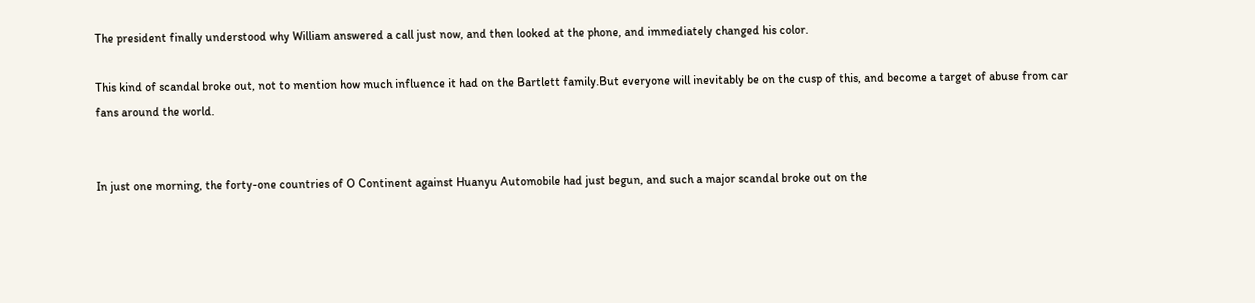The president finally understood why William answered a call just now, and then looked at the phone, and immediately changed his color.

This kind of scandal broke out, not to mention how much influence it had on the Bartlett family.But everyone will inevitably be on the cusp of this, and become a target of abuse from car fans around the world.


In just one morning, the forty-one countries of O Continent against Huanyu Automobile had just begun, and such a major scandal broke out on the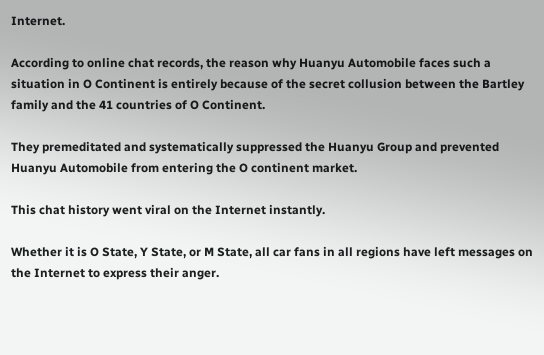Internet.

According to online chat records, the reason why Huanyu Automobile faces such a situation in O Continent is entirely because of the secret collusion between the Bartley family and the 41 countries of O Continent.

They premeditated and systematically suppressed the Huanyu Group and prevented Huanyu Automobile from entering the O continent market.

This chat history went viral on the Internet instantly.

Whether it is O State, Y State, or M State, all car fans in all regions have left messages on the Internet to express their anger.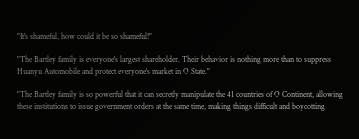"It's shameful, how could it be so shameful!"

"The Bartley family is everyone's largest shareholder. Their behavior is nothing more than to suppress Huanyu Automobile and protect everyone's market in O State."

"The Bartley family is so powerful that it can secretly manipulate the 41 countries of O Continent, allowing these institutions to issue government orders at the same time, making things difficult and boycotting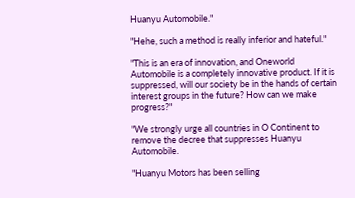Huanyu Automobile."

"Hehe, such a method is really inferior and hateful."

"This is an era of innovation, and Oneworld Automobile is a completely innovative product. If it is suppressed, will our society be in the hands of certain interest groups in the future? How can we make progress?"

"We strongly urge all countries in O Continent to remove the decree that suppresses Huanyu Automobile.

"Huanyu Motors has been selling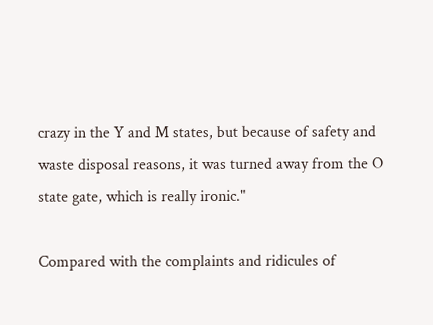crazy in the Y and M states, but because of safety and waste disposal reasons, it was turned away from the O state gate, which is really ironic."

Compared with the complaints and ridicules of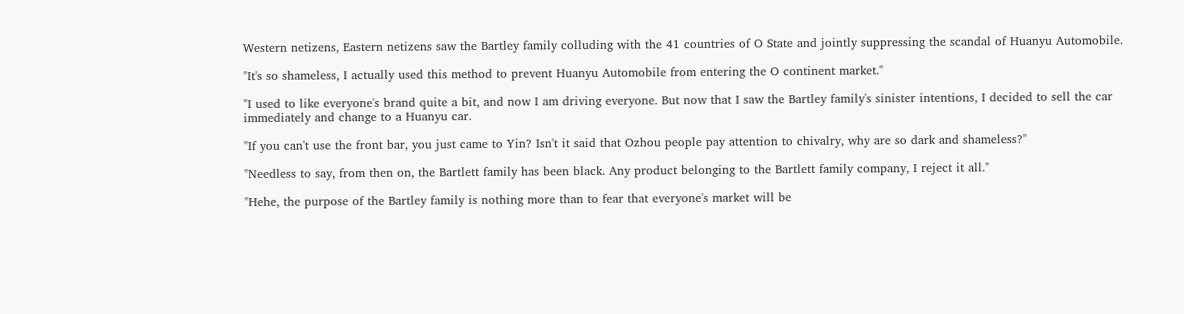Western netizens, Eastern netizens saw the Bartley family colluding with the 41 countries of O State and jointly suppressing the scandal of Huanyu Automobile.

"It's so shameless, I actually used this method to prevent Huanyu Automobile from entering the O continent market."

"I used to like everyone's brand quite a bit, and now I am driving everyone. But now that I saw the Bartley family's sinister intentions, I decided to sell the car immediately and change to a Huanyu car.

"If you can't use the front bar, you just came to Yin? Isn't it said that Ozhou people pay attention to chivalry, why are so dark and shameless?"

"Needless to say, from then on, the Bartlett family has been black. Any product belonging to the Bartlett family company, I reject it all."

"Hehe, the purpose of the Bartley family is nothing more than to fear that everyone's market will be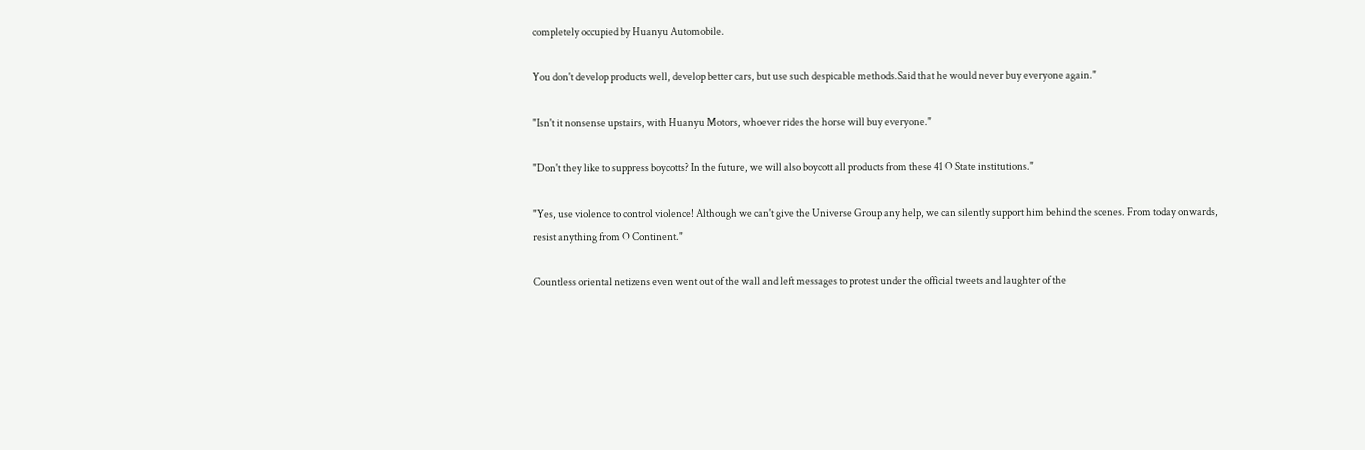completely occupied by Huanyu Automobile.

You don't develop products well, develop better cars, but use such despicable methods.Said that he would never buy everyone again."

"Isn't it nonsense upstairs, with Huanyu Motors, whoever rides the horse will buy everyone."

"Don't they like to suppress boycotts? In the future, we will also boycott all products from these 41 O State institutions."

"Yes, use violence to control violence! Although we can't give the Universe Group any help, we can silently support him behind the scenes. From today onwards, resist anything from O Continent."

Countless oriental netizens even went out of the wall and left messages to protest under the official tweets and laughter of the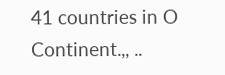41 countries in O Continent.,, ..